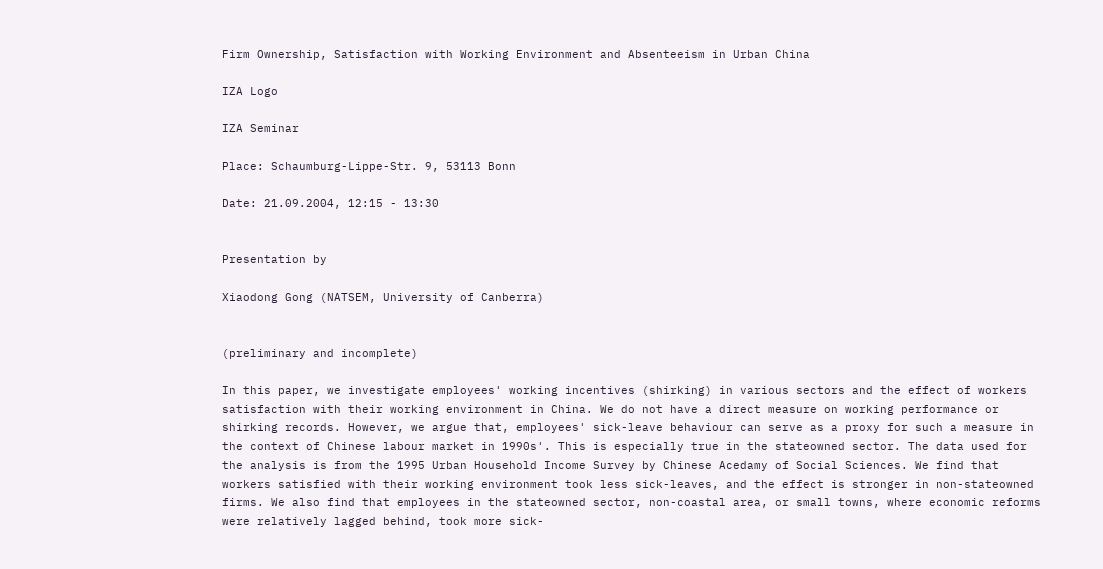Firm Ownership, Satisfaction with Working Environment and Absenteeism in Urban China

IZA Logo

IZA Seminar

Place: Schaumburg-Lippe-Str. 9, 53113 Bonn

Date: 21.09.2004, 12:15 - 13:30


Presentation by

Xiaodong Gong (NATSEM, University of Canberra)


(preliminary and incomplete)

In this paper, we investigate employees' working incentives (shirking) in various sectors and the effect of workers satisfaction with their working environment in China. We do not have a direct measure on working performance or shirking records. However, we argue that, employees' sick-leave behaviour can serve as a proxy for such a measure in the context of Chinese labour market in 1990s'. This is especially true in the stateowned sector. The data used for the analysis is from the 1995 Urban Household Income Survey by Chinese Acedamy of Social Sciences. We find that workers satisfied with their working environment took less sick-leaves, and the effect is stronger in non-stateowned firms. We also find that employees in the stateowned sector, non-coastal area, or small towns, where economic reforms were relatively lagged behind, took more sick-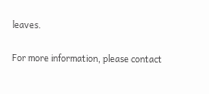leaves.

For more information, please contact